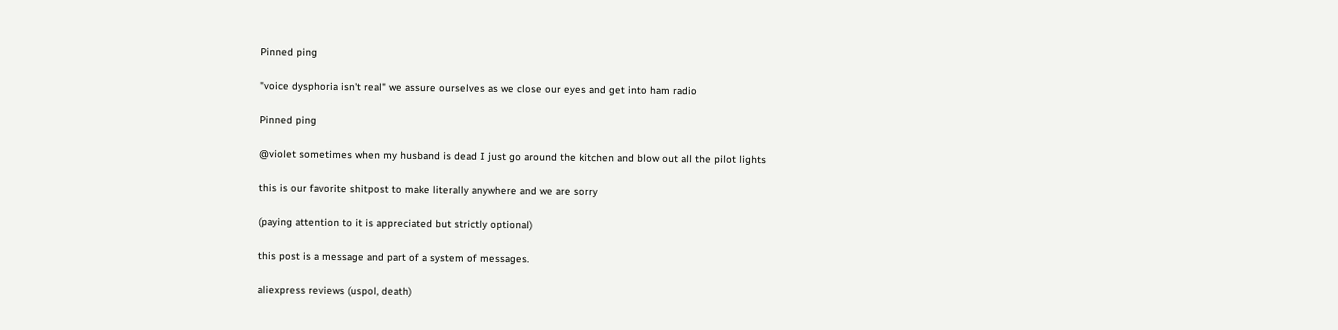Pinned ping

"voice dysphoria isn't real" we assure ourselves as we close our eyes and get into ham radio

Pinned ping

@violet sometimes when my husband is dead I just go around the kitchen and blow out all the pilot lights

this is our favorite shitpost to make literally anywhere and we are sorry

(paying attention to it is appreciated but strictly optional)

this post is a message and part of a system of messages.

aliexpress reviews (uspol, death)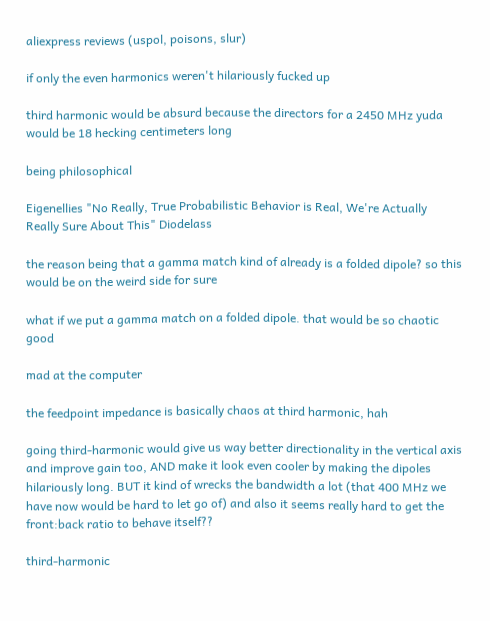aliexpress reviews (uspol, poisons, slur)

if only the even harmonics weren't hilariously fucked up

third harmonic would be absurd because the directors for a 2450 MHz yuda would be 18 hecking centimeters long

being philosophical

Eigenellies "No Really, True Probabilistic Behavior is Real, We're Actually Really Sure About This" Diodelass

the reason being that a gamma match kind of already is a folded dipole? so this would be on the weird side for sure

what if we put a gamma match on a folded dipole. that would be so chaotic good

mad at the computer

the feedpoint impedance is basically chaos at third harmonic, hah

going third-harmonic would give us way better directionality in the vertical axis and improve gain too, AND make it look even cooler by making the dipoles hilariously long. BUT it kind of wrecks the bandwidth a lot (that 400 MHz we have now would be hard to let go of) and also it seems really hard to get the front:back ratio to behave itself??

third-harmonic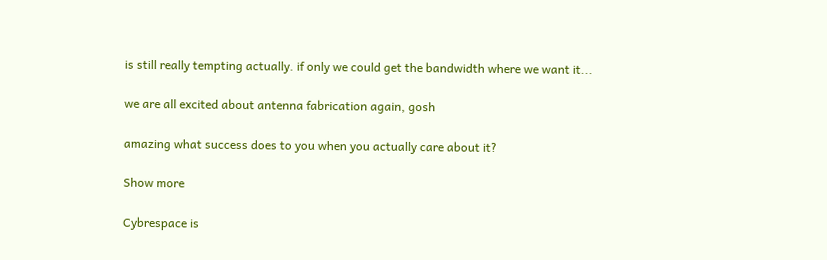is still really tempting actually. if only we could get the bandwidth where we want it...

we are all excited about antenna fabrication again, gosh

amazing what success does to you when you actually care about it?

Show more

Cybrespace is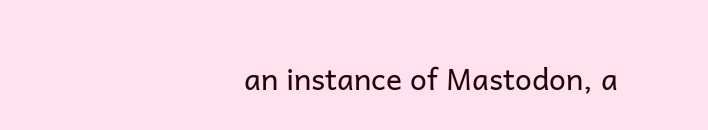an instance of Mastodon, a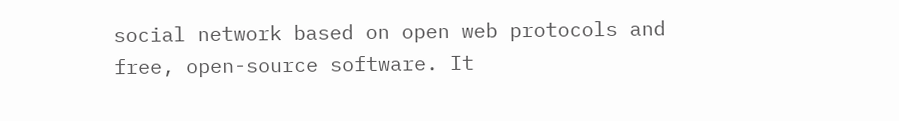social network based on open web protocols and free, open-source software. It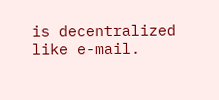is decentralized like e-mail.